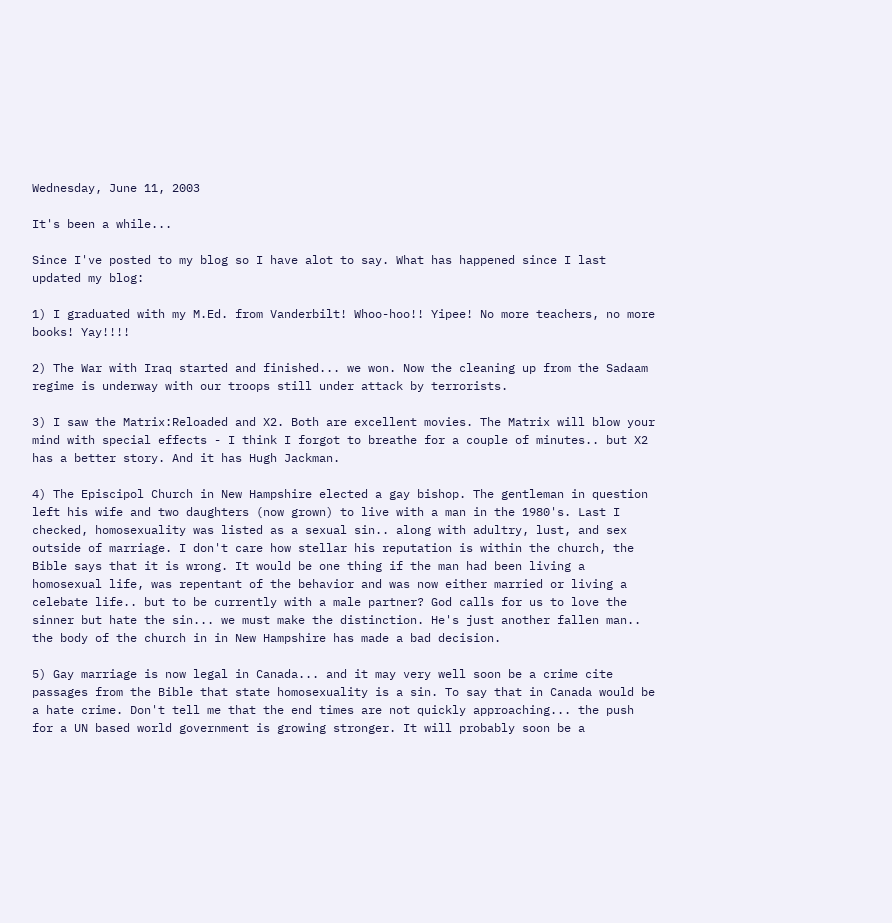Wednesday, June 11, 2003

It's been a while...

Since I've posted to my blog so I have alot to say. What has happened since I last updated my blog:

1) I graduated with my M.Ed. from Vanderbilt! Whoo-hoo!! Yipee! No more teachers, no more books! Yay!!!!

2) The War with Iraq started and finished... we won. Now the cleaning up from the Sadaam regime is underway with our troops still under attack by terrorists.

3) I saw the Matrix:Reloaded and X2. Both are excellent movies. The Matrix will blow your mind with special effects - I think I forgot to breathe for a couple of minutes.. but X2 has a better story. And it has Hugh Jackman.

4) The Episcipol Church in New Hampshire elected a gay bishop. The gentleman in question left his wife and two daughters (now grown) to live with a man in the 1980's. Last I checked, homosexuality was listed as a sexual sin.. along with adultry, lust, and sex outside of marriage. I don't care how stellar his reputation is within the church, the Bible says that it is wrong. It would be one thing if the man had been living a homosexual life, was repentant of the behavior and was now either married or living a celebate life.. but to be currently with a male partner? God calls for us to love the sinner but hate the sin... we must make the distinction. He's just another fallen man.. the body of the church in in New Hampshire has made a bad decision.

5) Gay marriage is now legal in Canada... and it may very well soon be a crime cite passages from the Bible that state homosexuality is a sin. To say that in Canada would be a hate crime. Don't tell me that the end times are not quickly approaching... the push for a UN based world government is growing stronger. It will probably soon be a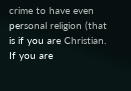crime to have even personal religion (that is if you are Christian. If you are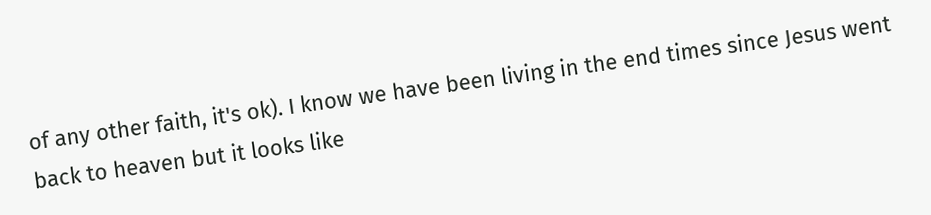of any other faith, it's ok). I know we have been living in the end times since Jesus went back to heaven but it looks like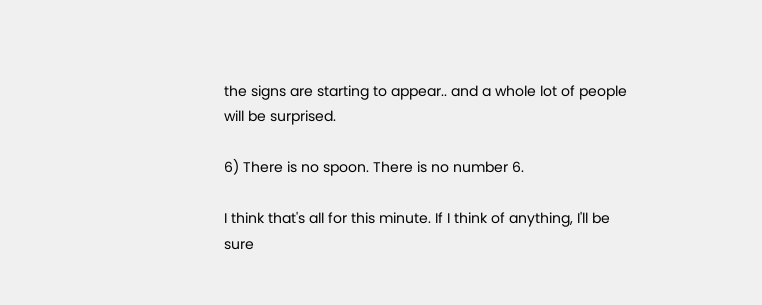the signs are starting to appear.. and a whole lot of people will be surprised.

6) There is no spoon. There is no number 6.

I think that's all for this minute. If I think of anything, I'll be sure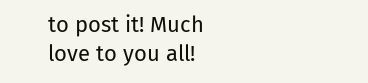to post it! Much love to you all!